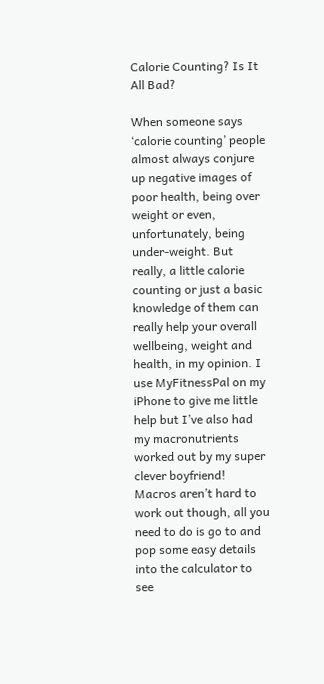Calorie Counting? Is It All Bad?

When someone says ‘calorie counting’ people almost always conjure up negative images of poor health, being over weight or even, unfortunately, being under-weight. But really, a little calorie counting or just a basic knowledge of them can really help your overall wellbeing, weight and health, in my opinion. I use MyFitnessPal on my iPhone to give me little help but I’ve also had my macronutrients worked out by my super clever boyfriend! Macros aren’t hard to work out though, all you need to do is go to and pop some easy details into the calculator to see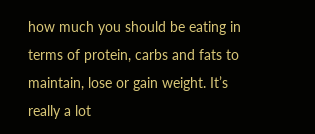how much you should be eating in terms of protein, carbs and fats to maintain, lose or gain weight. It’s really a lot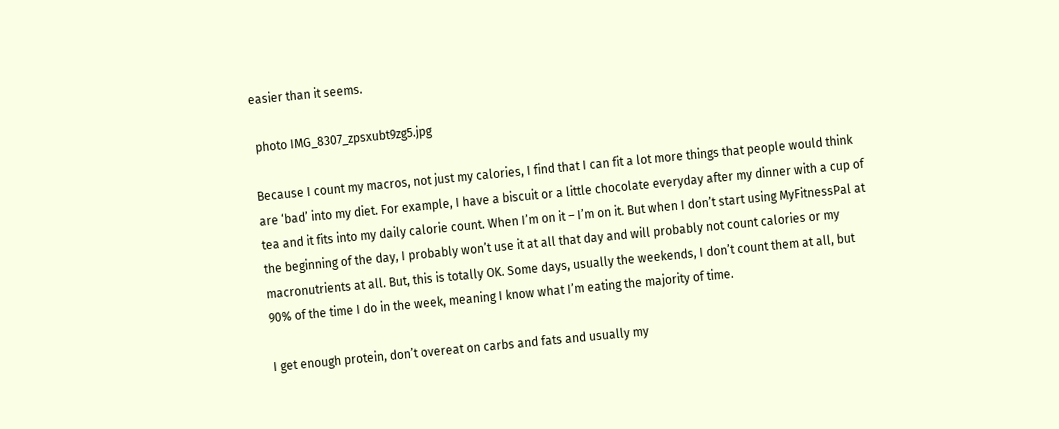easier than it seems.

 photo IMG_8307_zpsxubt9zg5.jpg

Because I count my macros, not just my calories, I find that I can fit a lot more things that people would think are ‘bad’ into my diet. For example, I have a biscuit or a little chocolate everyday after my dinner with a cup of tea and it fits into my daily calorie count. When I’m on it – I’m on it. But when I don’t start using MyFitnessPal at the beginning of the day, I probably won’t use it at all that day and will probably not count calories or my macronutrients at all. But, this is totally OK. Some days, usually the weekends, I don’t count them at all, but 90% of the time I do in the week, meaning I know what I’m eating the majority of time.

I get enough protein, don’t overeat on carbs and fats and usually my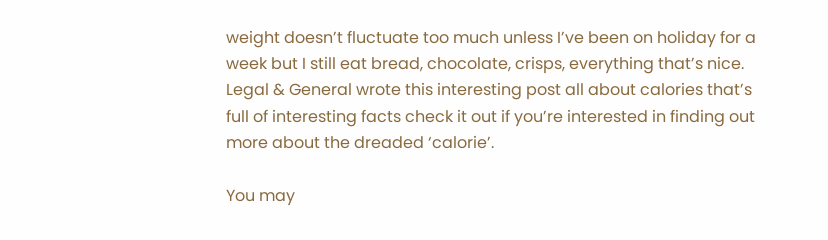weight doesn’t fluctuate too much unless I’ve been on holiday for a week but I still eat bread, chocolate, crisps, everything that’s nice. Legal & General wrote this interesting post all about calories that’s full of interesting facts check it out if you’re interested in finding out more about the dreaded ‘calorie’.

You may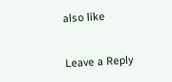also like


Leave a Reply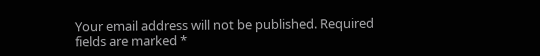Your email address will not be published. Required fields are marked *